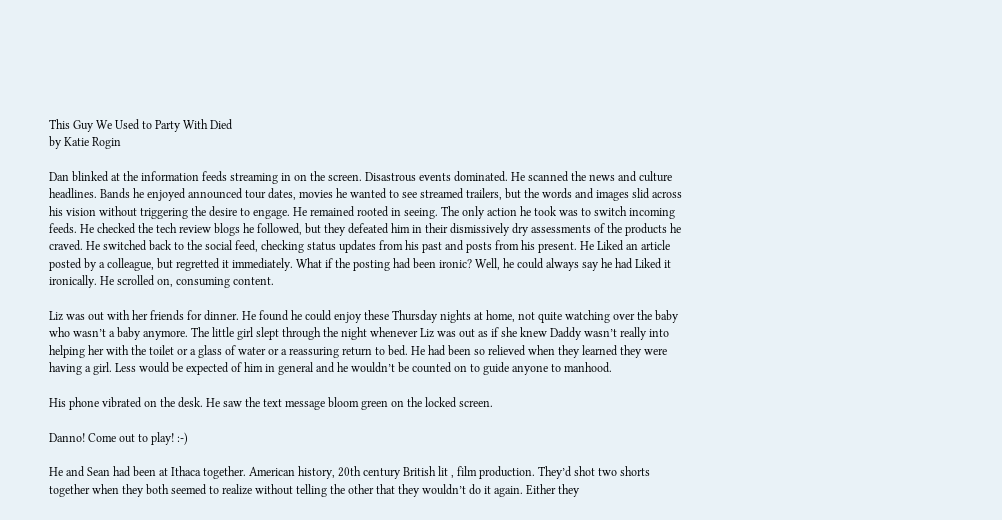This Guy We Used to Party With Died
by Katie Rogin

Dan blinked at the information feeds streaming in on the screen. Disastrous events dominated. He scanned the news and culture headlines. Bands he enjoyed announced tour dates, movies he wanted to see streamed trailers, but the words and images slid across his vision without triggering the desire to engage. He remained rooted in seeing. The only action he took was to switch incoming feeds. He checked the tech review blogs he followed, but they defeated him in their dismissively dry assessments of the products he craved. He switched back to the social feed, checking status updates from his past and posts from his present. He Liked an article posted by a colleague, but regretted it immediately. What if the posting had been ironic? Well, he could always say he had Liked it ironically. He scrolled on, consuming content.

Liz was out with her friends for dinner. He found he could enjoy these Thursday nights at home, not quite watching over the baby who wasn’t a baby anymore. The little girl slept through the night whenever Liz was out as if she knew Daddy wasn’t really into helping her with the toilet or a glass of water or a reassuring return to bed. He had been so relieved when they learned they were having a girl. Less would be expected of him in general and he wouldn’t be counted on to guide anyone to manhood.

His phone vibrated on the desk. He saw the text message bloom green on the locked screen.

Danno! Come out to play! :-)

He and Sean had been at Ithaca together. American history, 20th century British lit , film production. They’d shot two shorts together when they both seemed to realize without telling the other that they wouldn’t do it again. Either they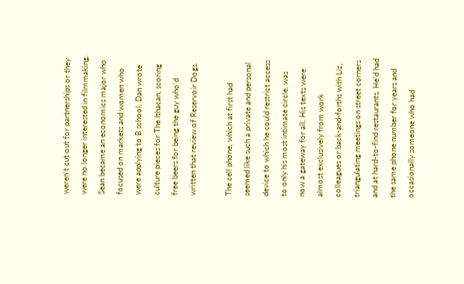weren’t cut out for partnerships or they were no longer interested in filmmaking. Sean became an economics major who focused on markets and women who were applying to B school. Dan wrote culture pieces for The Ithacan, scoring free beers for being the guy who’d written that review of Reservoir Dogs.

The cell phone, which at first had seemed like such a private and personal device to which he could restrict access to only his most intimate circle, was now a gateway for all. His texts were almost exclusively from work colleagues or back-and-forths with Liz, triangulating meetings on street corners and at hard-to-find restaurants. He’d had the same phone number for years and occasionally someone who had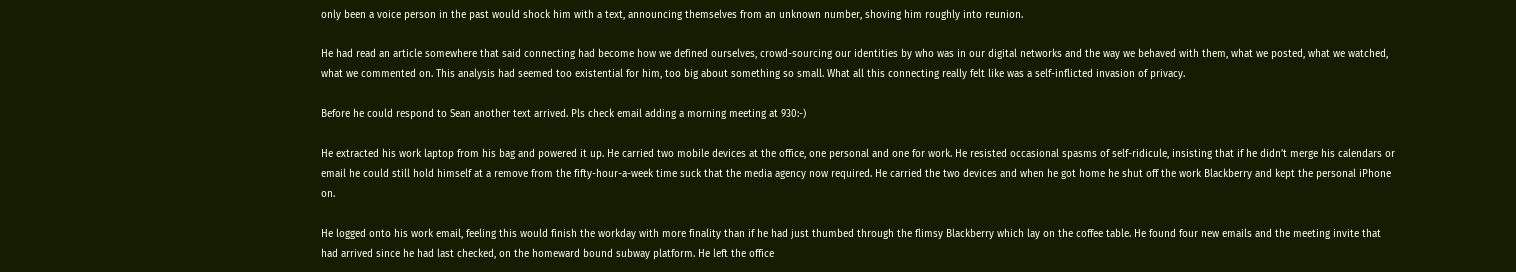only been a voice person in the past would shock him with a text, announcing themselves from an unknown number, shoving him roughly into reunion.

He had read an article somewhere that said connecting had become how we defined ourselves, crowd-sourcing our identities by who was in our digital networks and the way we behaved with them, what we posted, what we watched, what we commented on. This analysis had seemed too existential for him, too big about something so small. What all this connecting really felt like was a self-inflicted invasion of privacy.

Before he could respond to Sean another text arrived. Pls check email adding a morning meeting at 930:-)

He extracted his work laptop from his bag and powered it up. He carried two mobile devices at the office, one personal and one for work. He resisted occasional spasms of self-ridicule, insisting that if he didn’t merge his calendars or email he could still hold himself at a remove from the fifty-hour-a-week time suck that the media agency now required. He carried the two devices and when he got home he shut off the work Blackberry and kept the personal iPhone on.

He logged onto his work email, feeling this would finish the workday with more finality than if he had just thumbed through the flimsy Blackberry which lay on the coffee table. He found four new emails and the meeting invite that had arrived since he had last checked, on the homeward bound subway platform. He left the office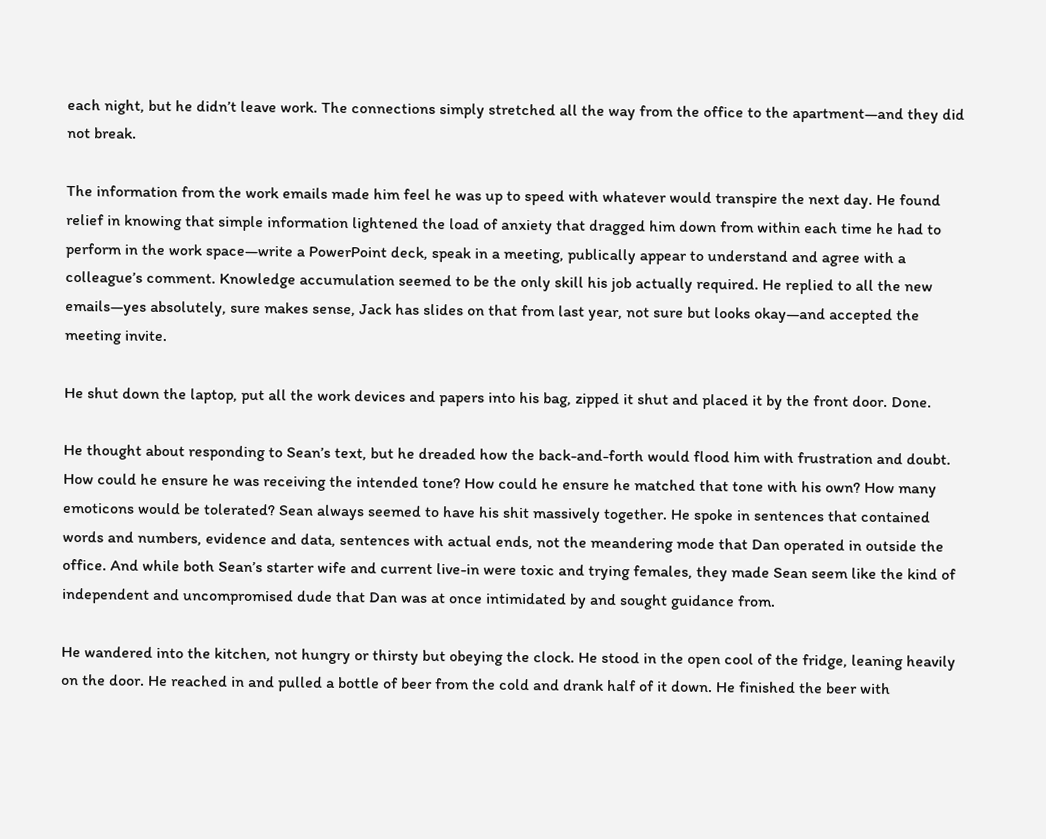each night, but he didn’t leave work. The connections simply stretched all the way from the office to the apartment—and they did not break.

The information from the work emails made him feel he was up to speed with whatever would transpire the next day. He found relief in knowing that simple information lightened the load of anxiety that dragged him down from within each time he had to perform in the work space—write a PowerPoint deck, speak in a meeting, publically appear to understand and agree with a colleague’s comment. Knowledge accumulation seemed to be the only skill his job actually required. He replied to all the new emails—yes absolutely, sure makes sense, Jack has slides on that from last year, not sure but looks okay—and accepted the meeting invite.

He shut down the laptop, put all the work devices and papers into his bag, zipped it shut and placed it by the front door. Done.

He thought about responding to Sean’s text, but he dreaded how the back-and-forth would flood him with frustration and doubt. How could he ensure he was receiving the intended tone? How could he ensure he matched that tone with his own? How many emoticons would be tolerated? Sean always seemed to have his shit massively together. He spoke in sentences that contained words and numbers, evidence and data, sentences with actual ends, not the meandering mode that Dan operated in outside the office. And while both Sean’s starter wife and current live-in were toxic and trying females, they made Sean seem like the kind of independent and uncompromised dude that Dan was at once intimidated by and sought guidance from.

He wandered into the kitchen, not hungry or thirsty but obeying the clock. He stood in the open cool of the fridge, leaning heavily on the door. He reached in and pulled a bottle of beer from the cold and drank half of it down. He finished the beer with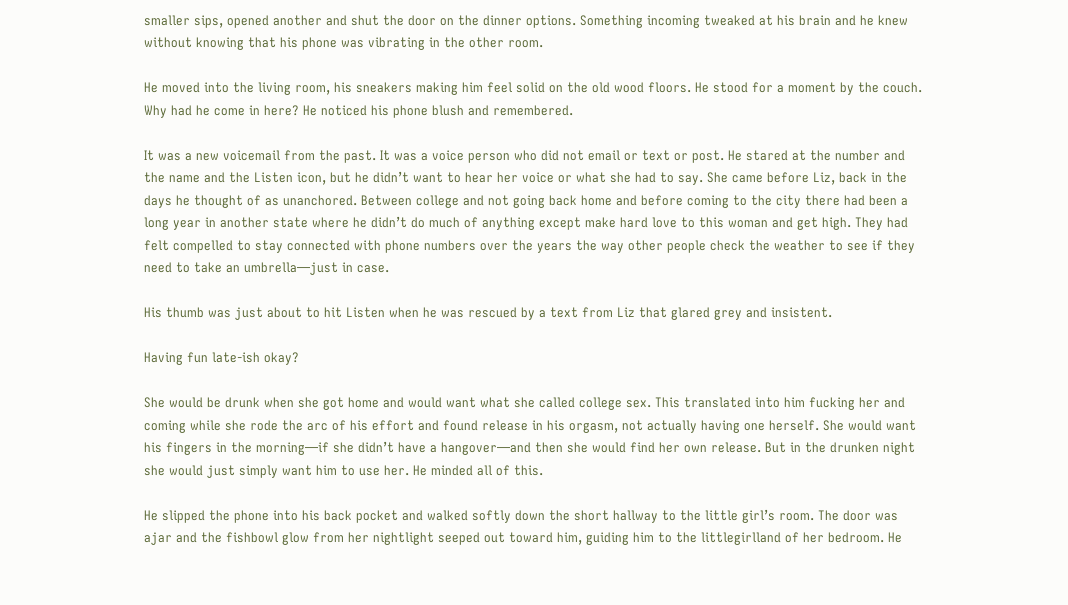smaller sips, opened another and shut the door on the dinner options. Something incoming tweaked at his brain and he knew without knowing that his phone was vibrating in the other room.

He moved into the living room, his sneakers making him feel solid on the old wood floors. He stood for a moment by the couch. Why had he come in here? He noticed his phone blush and remembered.

It was a new voicemail from the past. It was a voice person who did not email or text or post. He stared at the number and the name and the Listen icon, but he didn’t want to hear her voice or what she had to say. She came before Liz, back in the days he thought of as unanchored. Between college and not going back home and before coming to the city there had been a long year in another state where he didn’t do much of anything except make hard love to this woman and get high. They had felt compelled to stay connected with phone numbers over the years the way other people check the weather to see if they need to take an umbrella—just in case.

His thumb was just about to hit Listen when he was rescued by a text from Liz that glared grey and insistent.

Having fun late-ish okay?

She would be drunk when she got home and would want what she called college sex. This translated into him fucking her and coming while she rode the arc of his effort and found release in his orgasm, not actually having one herself. She would want his fingers in the morning—if she didn’t have a hangover—and then she would find her own release. But in the drunken night she would just simply want him to use her. He minded all of this.

He slipped the phone into his back pocket and walked softly down the short hallway to the little girl’s room. The door was ajar and the fishbowl glow from her nightlight seeped out toward him, guiding him to the littlegirlland of her bedroom. He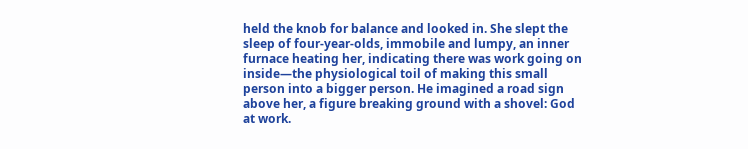held the knob for balance and looked in. She slept the sleep of four-year-olds, immobile and lumpy, an inner furnace heating her, indicating there was work going on inside—the physiological toil of making this small person into a bigger person. He imagined a road sign above her, a figure breaking ground with a shovel: God at work.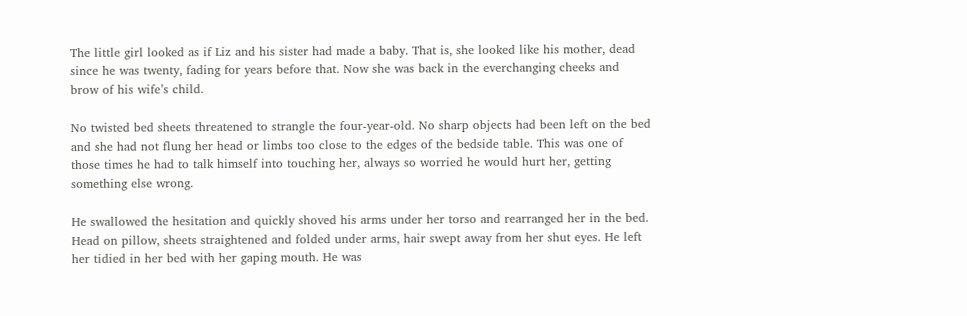The little girl looked as if Liz and his sister had made a baby. That is, she looked like his mother, dead since he was twenty, fading for years before that. Now she was back in the everchanging cheeks and brow of his wife’s child.

No twisted bed sheets threatened to strangle the four-year-old. No sharp objects had been left on the bed and she had not flung her head or limbs too close to the edges of the bedside table. This was one of those times he had to talk himself into touching her, always so worried he would hurt her, getting something else wrong.

He swallowed the hesitation and quickly shoved his arms under her torso and rearranged her in the bed. Head on pillow, sheets straightened and folded under arms, hair swept away from her shut eyes. He left her tidied in her bed with her gaping mouth. He was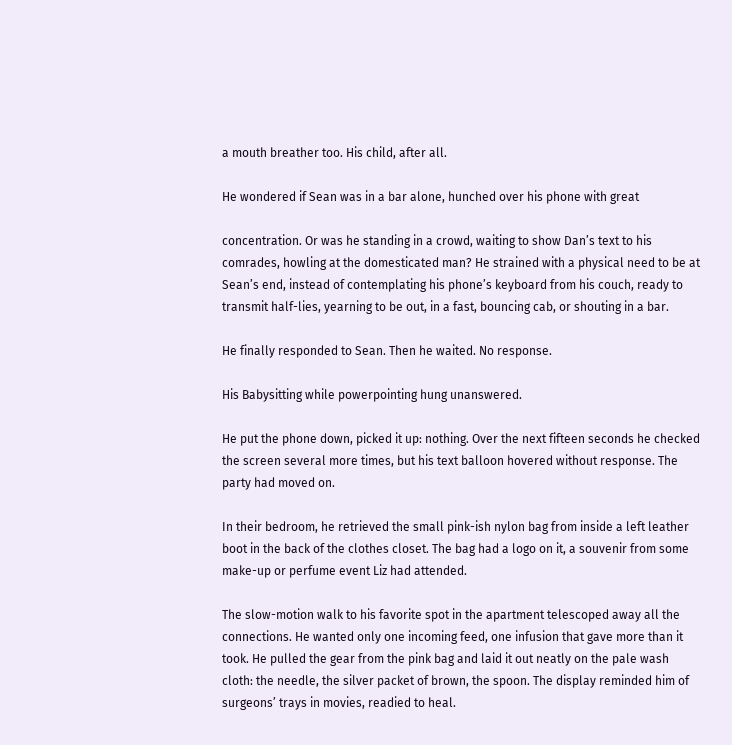a mouth breather too. His child, after all.

He wondered if Sean was in a bar alone, hunched over his phone with great

concentration. Or was he standing in a crowd, waiting to show Dan’s text to his comrades, howling at the domesticated man? He strained with a physical need to be at Sean’s end, instead of contemplating his phone’s keyboard from his couch, ready to transmit half-lies, yearning to be out, in a fast, bouncing cab, or shouting in a bar.

He finally responded to Sean. Then he waited. No response.

His Babysitting while powerpointing hung unanswered.

He put the phone down, picked it up: nothing. Over the next fifteen seconds he checked the screen several more times, but his text balloon hovered without response. The party had moved on.

In their bedroom, he retrieved the small pink-ish nylon bag from inside a left leather boot in the back of the clothes closet. The bag had a logo on it, a souvenir from some make-up or perfume event Liz had attended.

The slow-motion walk to his favorite spot in the apartment telescoped away all the connections. He wanted only one incoming feed, one infusion that gave more than it took. He pulled the gear from the pink bag and laid it out neatly on the pale wash cloth: the needle, the silver packet of brown, the spoon. The display reminded him of surgeons’ trays in movies, readied to heal.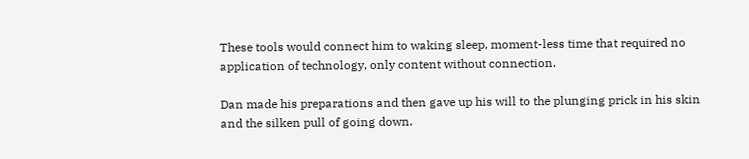These tools would connect him to waking sleep, moment-less time that required no application of technology, only content without connection.

Dan made his preparations and then gave up his will to the plunging prick in his skin and the silken pull of going down.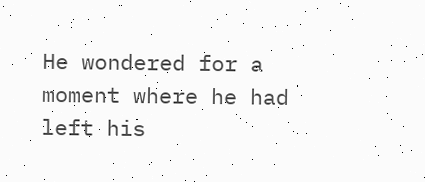He wondered for a moment where he had left his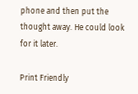phone and then put the thought away. He could look for it later.

Print Friendly